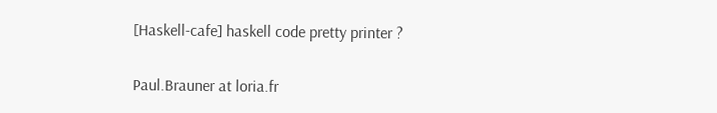[Haskell-cafe] haskell code pretty printer ?

Paul.Brauner at loria.fr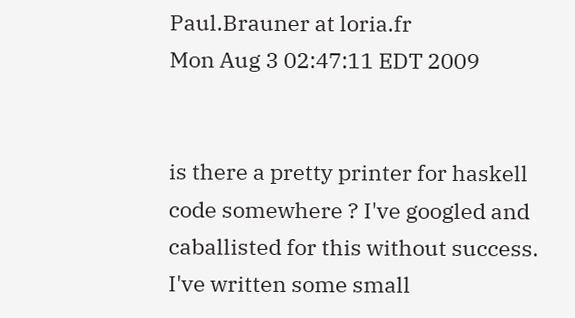Paul.Brauner at loria.fr
Mon Aug 3 02:47:11 EDT 2009


is there a pretty printer for haskell code somewhere ? I've googled and
caballisted for this without success. I've written some small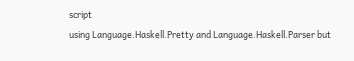script
using Language.Haskell.Pretty and Language.Haskell.Parser but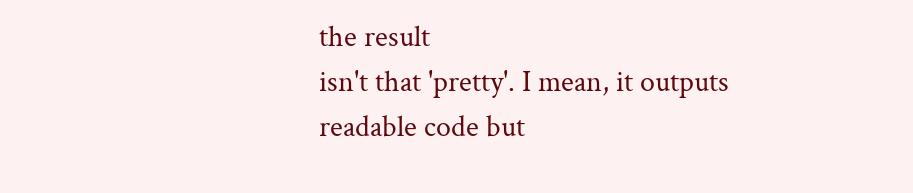the result
isn't that 'pretty'. I mean, it outputs readable code but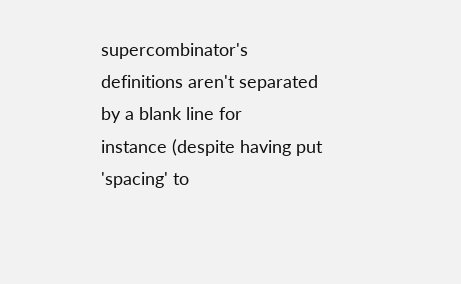supercombinator's definitions aren't separated by a blank line for
instance (despite having put 'spacing' to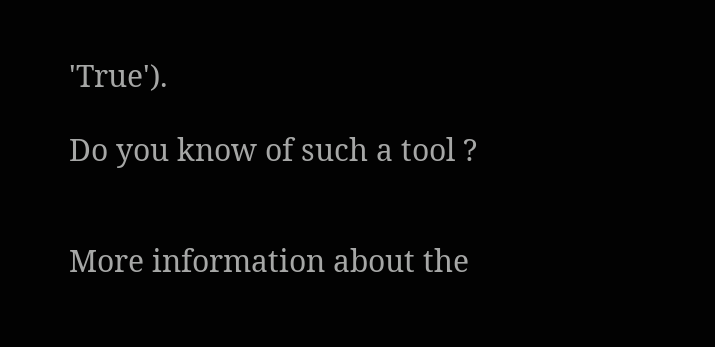'True').

Do you know of such a tool ?


More information about the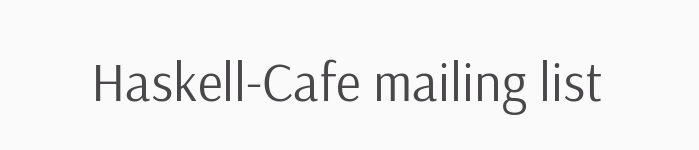Haskell-Cafe mailing list